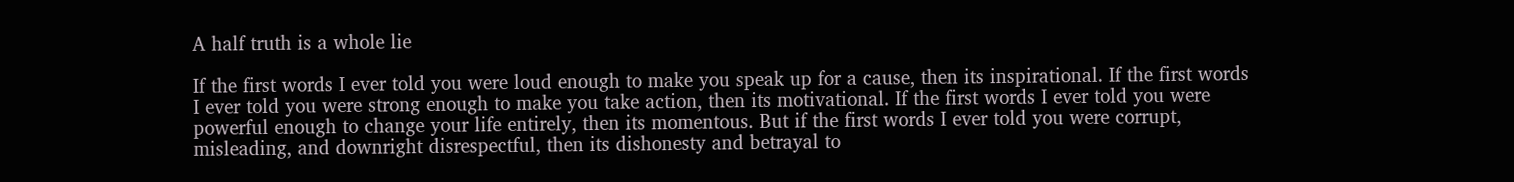A half truth is a whole lie

If the first words I ever told you were loud enough to make you speak up for a cause, then its inspirational. If the first words I ever told you were strong enough to make you take action, then its motivational. If the first words I ever told you were powerful enough to change your life entirely, then its momentous. But if the first words I ever told you were corrupt, misleading, and downright disrespectful, then its dishonesty and betrayal to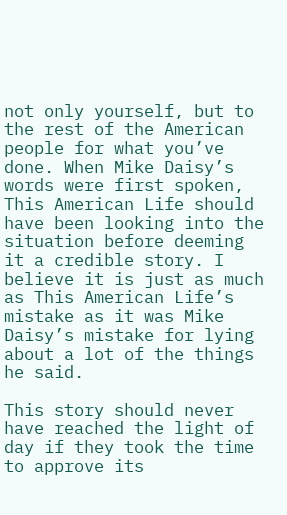not only yourself, but to the rest of the American people for what you’ve done. When Mike Daisy’s words were first spoken, This American Life should have been looking into the situation before deeming it a credible story. I believe it is just as much as This American Life’s mistake as it was Mike Daisy’s mistake for lying about a lot of the things he said.

This story should never have reached the light of day if they took the time to approve its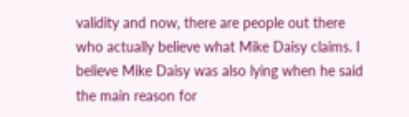validity and now, there are people out there who actually believe what Mike Daisy claims. I believe Mike Daisy was also lying when he said the main reason for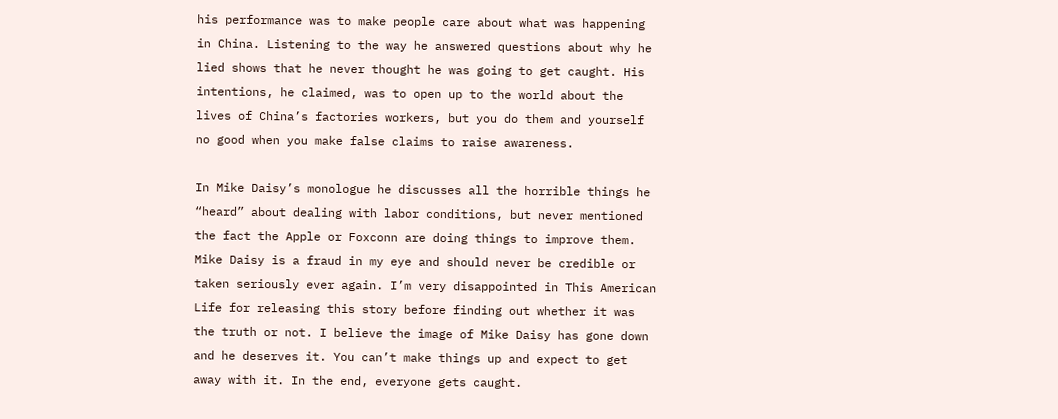his performance was to make people care about what was happening in China. Listening to the way he answered questions about why he lied shows that he never thought he was going to get caught. His intentions, he claimed, was to open up to the world about the lives of China’s factories workers, but you do them and yourself no good when you make false claims to raise awareness.

In Mike Daisy’s monologue he discusses all the horrible things he “heard” about dealing with labor conditions, but never mentioned the fact the Apple or Foxconn are doing things to improve them. Mike Daisy is a fraud in my eye and should never be credible or taken seriously ever again. I’m very disappointed in This American Life for releasing this story before finding out whether it was the truth or not. I believe the image of Mike Daisy has gone down and he deserves it. You can’t make things up and expect to get away with it. In the end, everyone gets caught.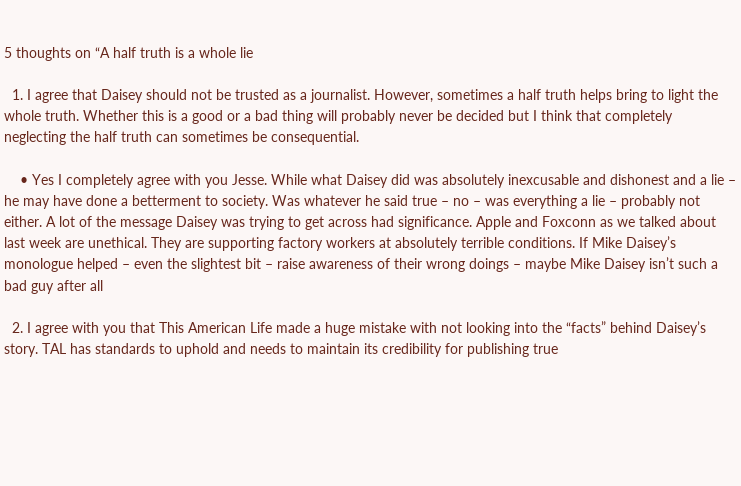5 thoughts on “A half truth is a whole lie

  1. I agree that Daisey should not be trusted as a journalist. However, sometimes a half truth helps bring to light the whole truth. Whether this is a good or a bad thing will probably never be decided but I think that completely neglecting the half truth can sometimes be consequential.

    • Yes I completely agree with you Jesse. While what Daisey did was absolutely inexcusable and dishonest and a lie – he may have done a betterment to society. Was whatever he said true – no – was everything a lie – probably not either. A lot of the message Daisey was trying to get across had significance. Apple and Foxconn as we talked about last week are unethical. They are supporting factory workers at absolutely terrible conditions. If Mike Daisey’s monologue helped – even the slightest bit – raise awareness of their wrong doings – maybe Mike Daisey isn’t such a bad guy after all

  2. I agree with you that This American Life made a huge mistake with not looking into the “facts” behind Daisey’s story. TAL has standards to uphold and needs to maintain its credibility for publishing true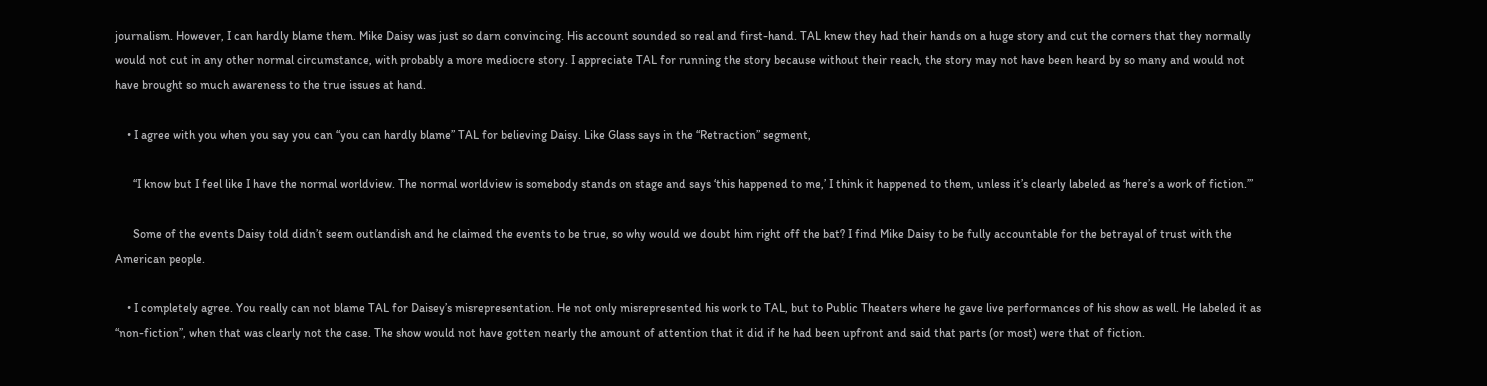journalism. However, I can hardly blame them. Mike Daisy was just so darn convincing. His account sounded so real and first-hand. TAL knew they had their hands on a huge story and cut the corners that they normally would not cut in any other normal circumstance, with probably a more mediocre story. I appreciate TAL for running the story because without their reach, the story may not have been heard by so many and would not have brought so much awareness to the true issues at hand.

    • I agree with you when you say you can “you can hardly blame” TAL for believing Daisy. Like Glass says in the “Retraction” segment,

      “I know but I feel like I have the normal worldview. The normal worldview is somebody stands on stage and says ‘this happened to me,’ I think it happened to them, unless it’s clearly labeled as ‘here’s a work of fiction.’”

      Some of the events Daisy told didn’t seem outlandish and he claimed the events to be true, so why would we doubt him right off the bat? I find Mike Daisy to be fully accountable for the betrayal of trust with the American people.

    • I completely agree. You really can not blame TAL for Daisey’s misrepresentation. He not only misrepresented his work to TAL, but to Public Theaters where he gave live performances of his show as well. He labeled it as “non-fiction”, when that was clearly not the case. The show would not have gotten nearly the amount of attention that it did if he had been upfront and said that parts (or most) were that of fiction.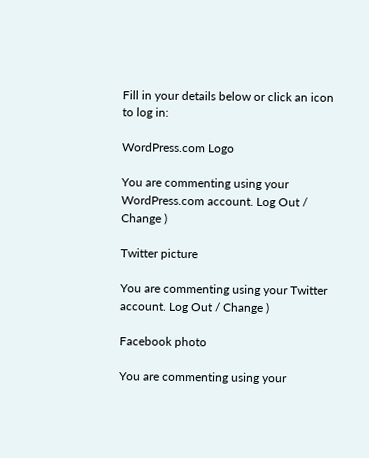Fill in your details below or click an icon to log in:

WordPress.com Logo

You are commenting using your WordPress.com account. Log Out / Change )

Twitter picture

You are commenting using your Twitter account. Log Out / Change )

Facebook photo

You are commenting using your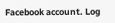Facebook account. Log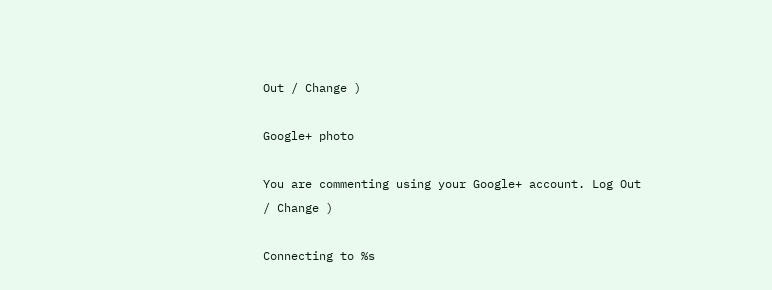Out / Change )

Google+ photo

You are commenting using your Google+ account. Log Out / Change )

Connecting to %s